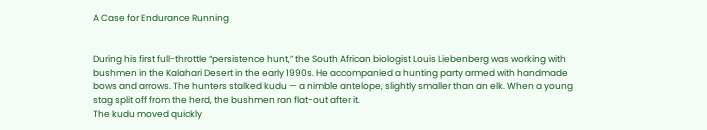A Case for Endurance Running


During his first full-throttle “persistence hunt,” the South African biologist Louis Liebenberg was working with bushmen in the Kalahari Desert in the early 1990s. He accompanied a hunting party armed with handmade bows and arrows. The hunters stalked kudu — a nimble antelope, slightly smaller than an elk. When a young stag split off from the herd, the bushmen ran flat-out after it.
The kudu moved quickly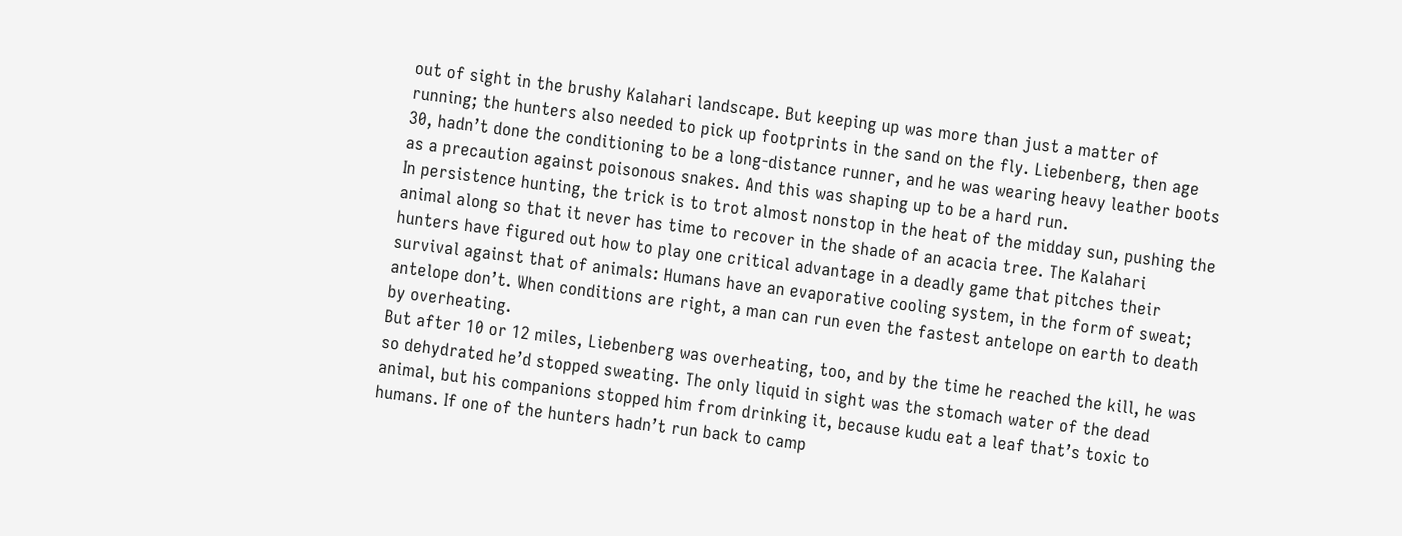out of sight in the brushy Kalahari landscape. But keeping up was more than just a matter of running; the hunters also needed to pick up footprints in the sand on the fly. Liebenberg, then age 30, hadn’t done the conditioning to be a long-distance runner, and he was wearing heavy leather boots as a precaution against poisonous snakes. And this was shaping up to be a hard run.
In persistence hunting, the trick is to trot almost nonstop in the heat of the midday sun, pushing the animal along so that it never has time to recover in the shade of an acacia tree. The Kalahari hunters have figured out how to play one critical advantage in a deadly game that pitches their survival against that of animals: Humans have an evaporative cooling system, in the form of sweat; antelope don’t. When conditions are right, a man can run even the fastest antelope on earth to death by overheating.
But after 10 or 12 miles, Liebenberg was overheating, too, and by the time he reached the kill, he was so dehydrated he’d stopped sweating. The only liquid in sight was the stomach water of the dead animal, but his companions stopped him from drinking it, because kudu eat a leaf that’s toxic to humans. If one of the hunters hadn’t run back to camp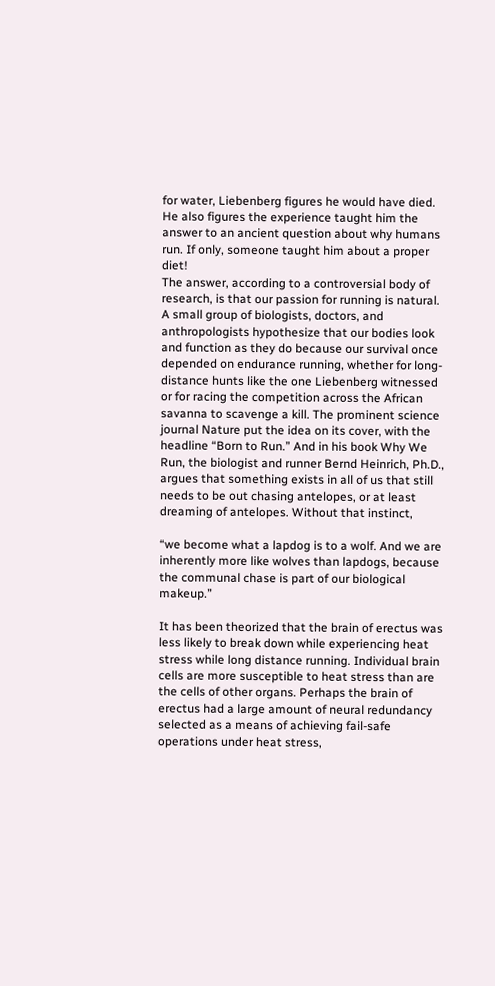for water, Liebenberg figures he would have died. He also figures the experience taught him the answer to an ancient question about why humans run. If only, someone taught him about a proper diet!
The answer, according to a controversial body of research, is that our passion for running is natural. A small group of biologists, doctors, and anthropologists hypothesize that our bodies look and function as they do because our survival once depended on endurance running, whether for long-distance hunts like the one Liebenberg witnessed or for racing the competition across the African savanna to scavenge a kill. The prominent science journal Nature put the idea on its cover, with the headline “Born to Run.” And in his book Why We Run, the biologist and runner Bernd Heinrich, Ph.D., argues that something exists in all of us that still needs to be out chasing antelopes, or at least dreaming of antelopes. Without that instinct,

“we become what a lapdog is to a wolf. And we are inherently more like wolves than lapdogs, because the communal chase is part of our biological makeup.”

It has been theorized that the brain of erectus was less likely to break down while experiencing heat stress while long distance running. Individual brain cells are more susceptible to heat stress than are the cells of other organs. Perhaps the brain of erectus had a large amount of neural redundancy selected as a means of achieving fail-safe operations under heat stress,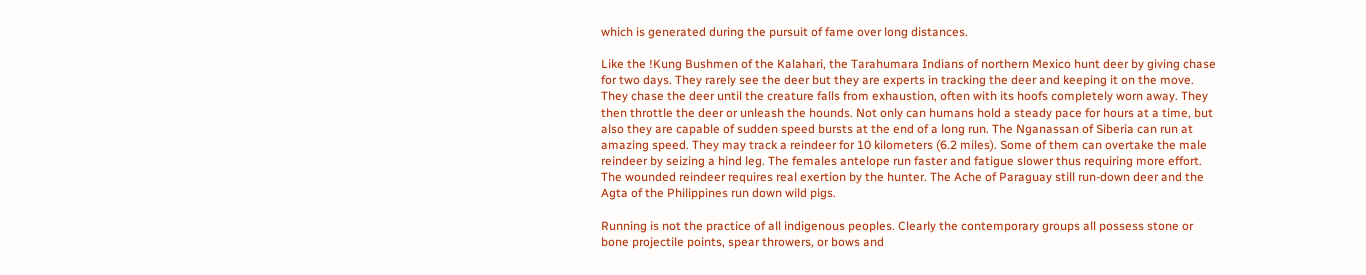which is generated during the pursuit of fame over long distances.

Like the !Kung Bushmen of the Kalahari, the Tarahumara Indians of northern Mexico hunt deer by giving chase for two days. They rarely see the deer but they are experts in tracking the deer and keeping it on the move. They chase the deer until the creature falls from exhaustion, often with its hoofs completely worn away. They then throttle the deer or unleash the hounds. Not only can humans hold a steady pace for hours at a time, but also they are capable of sudden speed bursts at the end of a long run. The Nganassan of Siberia can run at amazing speed. They may track a reindeer for 10 kilometers (6.2 miles). Some of them can overtake the male reindeer by seizing a hind leg. The females antelope run faster and fatigue slower thus requiring more effort. The wounded reindeer requires real exertion by the hunter. The Ache of Paraguay still run-down deer and the Agta of the Philippines run down wild pigs.

Running is not the practice of all indigenous peoples. Clearly the contemporary groups all possess stone or bone projectile points, spear throwers, or bows and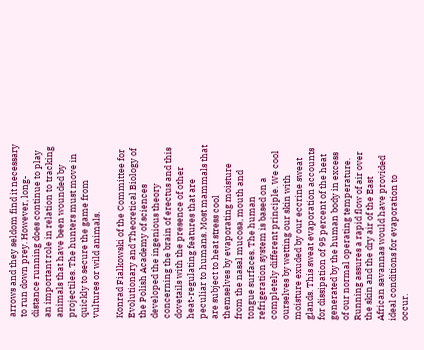arrows and they seldom find it necessary to run down prey. However, long-distance running does continue to play an important role in relation to tracking animals that have been wounded by projectiles. The hunters must move in quickly to secure the game from vultures or wild animals.

Konrad Fialkowski of the Committee for Evolutionary and Theoretical Biology of the Polish Academy of sciences developed the ingenious theory concerning the brain of erectus and this dovetails with the presence of other heat-regulating features that are peculiar to humans. Most mammals that are subject to heat stress cool themselves by evaporating moisture from the nasal mucosa, mouth and tongue surfaces. The human refrigeration system is based on a completely different principle. We cool ourselves by wetting our skin with moisture exuded by our eccrine sweat glands. This sweat evaporation accounts for dissipation of 95 percent of the heat generated by the human body in excess of our normal operating temperature. Running assures a rapid flow of air over the skin and the dry air of the East African savannas would have provided ideal conditions for evaporation to occur.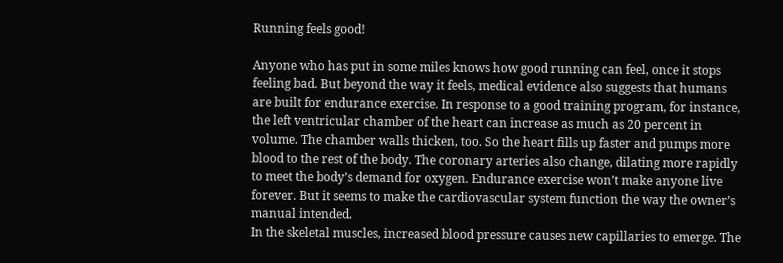Running feels good!

Anyone who has put in some miles knows how good running can feel, once it stops feeling bad. But beyond the way it feels, medical evidence also suggests that humans are built for endurance exercise. In response to a good training program, for instance, the left ventricular chamber of the heart can increase as much as 20 percent in volume. The chamber walls thicken, too. So the heart fills up faster and pumps more blood to the rest of the body. The coronary arteries also change, dilating more rapidly to meet the body’s demand for oxygen. Endurance exercise won’t make anyone live forever. But it seems to make the cardiovascular system function the way the owner’s manual intended.
In the skeletal muscles, increased blood pressure causes new capillaries to emerge. The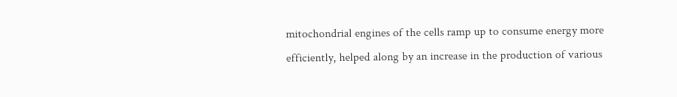mitochondrial engines of the cells ramp up to consume energy more efficiently, helped along by an increase in the production of various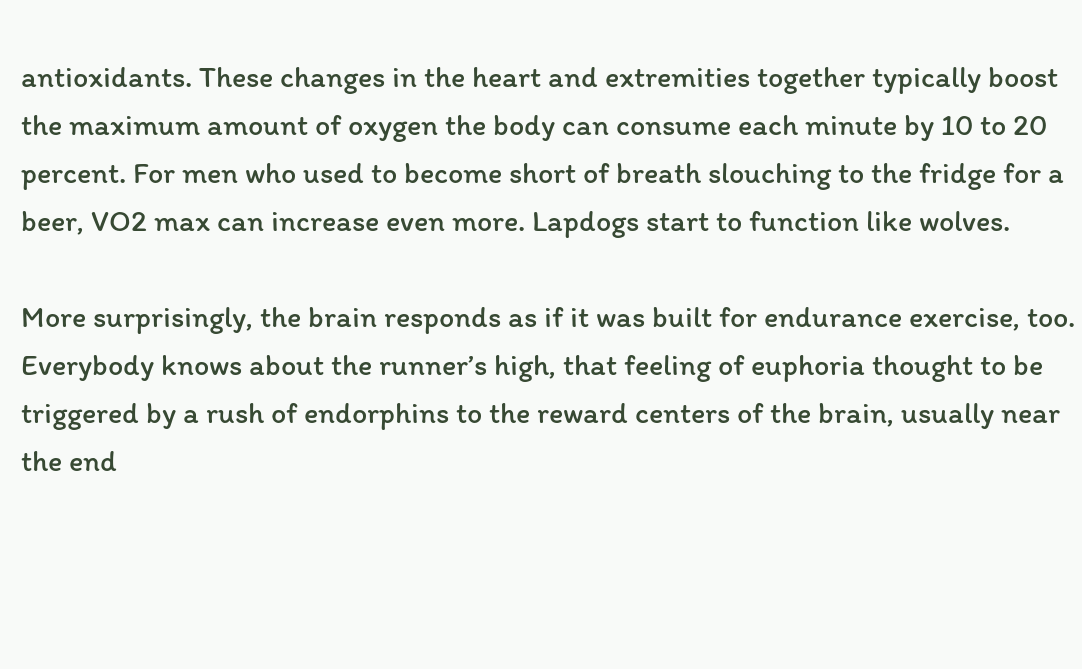antioxidants. These changes in the heart and extremities together typically boost the maximum amount of oxygen the body can consume each minute by 10 to 20 percent. For men who used to become short of breath slouching to the fridge for a beer, VO2 max can increase even more. Lapdogs start to function like wolves.

More surprisingly, the brain responds as if it was built for endurance exercise, too. Everybody knows about the runner’s high, that feeling of euphoria thought to be triggered by a rush of endorphins to the reward centers of the brain, usually near the end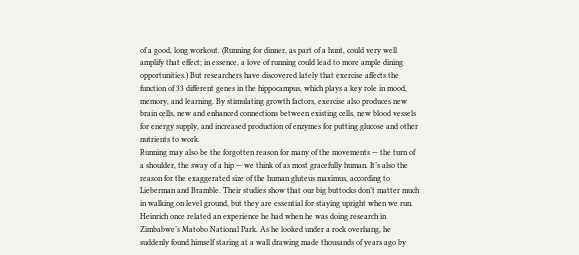of a good, long workout. (Running for dinner, as part of a hunt, could very well amplify that effect; in essence, a love of running could lead to more ample dining opportunities.) But researchers have discovered lately that exercise affects the function of 33 different genes in the hippocampus, which plays a key role in mood, memory, and learning. By stimulating growth factors, exercise also produces new brain cells, new and enhanced connections between existing cells, new blood vessels for energy supply, and increased production of enzymes for putting glucose and other nutrients to work.
Running may also be the forgotten reason for many of the movements — the turn of a shoulder, the sway of a hip — we think of as most gracefully human. It’s also the reason for the exaggerated size of the human gluteus maximus, according to Lieberman and Bramble. Their studies show that our big buttocks don’t matter much in walking on level ground, but they are essential for staying upright when we run.
Heinrich once related an experience he had when he was doing research in Zimbabwe’s Matobo National Park. As he looked under a rock overhang, he suddenly found himself staring at a wall drawing made thousands of years ago by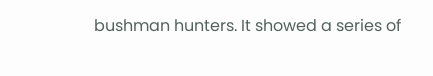bushman hunters. It showed a series of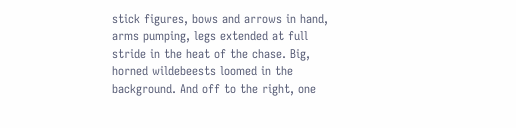stick figures, bows and arrows in hand, arms pumping, legs extended at full stride in the heat of the chase. Big, horned wildebeests loomed in the background. And off to the right, one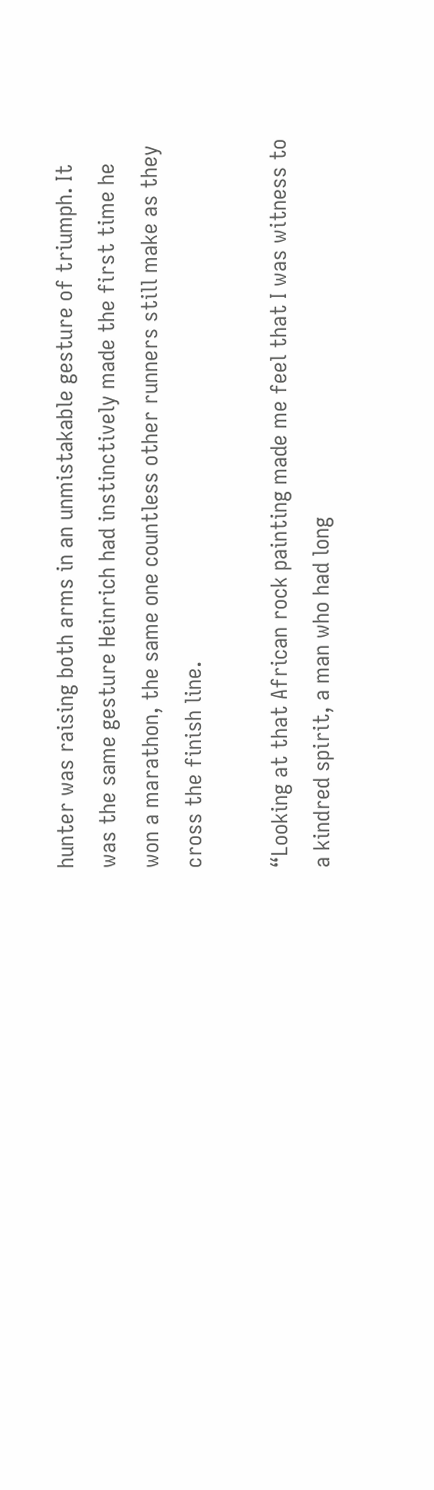hunter was raising both arms in an unmistakable gesture of triumph. It was the same gesture Heinrich had instinctively made the first time he won a marathon, the same one countless other runners still make as they cross the finish line.

“Looking at that African rock painting made me feel that I was witness to a kindred spirit, a man who had long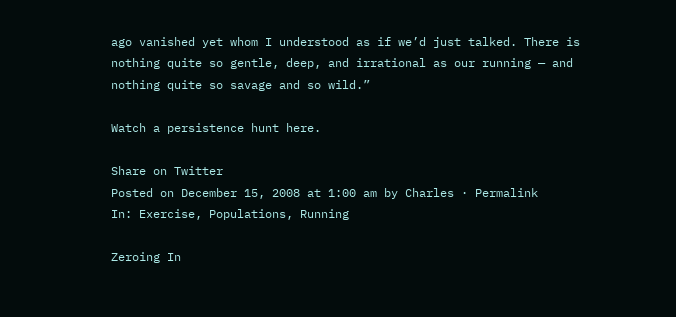ago vanished yet whom I understood as if we’d just talked. There is nothing quite so gentle, deep, and irrational as our running — and nothing quite so savage and so wild.”

Watch a persistence hunt here.

Share on Twitter
Posted on December 15, 2008 at 1:00 am by Charles · Permalink
In: Exercise, Populations, Running

Zeroing In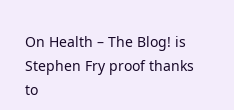On Health – The Blog! is Stephen Fry proof thanks to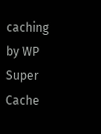caching by WP Super Cache